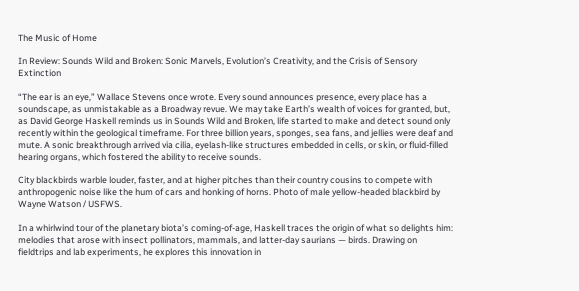The Music of Home

In Review: Sounds Wild and Broken: Sonic Marvels, Evolution’s Creativity, and the Crisis of Sensory Extinction

“The ear is an eye,” Wallace Stevens once wrote. Every sound announces presence, every place has a soundscape, as unmistakable as a Broadway revue. We may take Earth’s wealth of voices for granted, but, as David George Haskell reminds us in Sounds Wild and Broken, life started to make and detect sound only recently within the geological timeframe. For three billion years, sponges, sea fans, and jellies were deaf and mute. A sonic breakthrough arrived via cilia, eyelash-like structures embedded in cells, or skin, or fluid-filled hearing organs, which fostered the ability to receive sounds.

City blackbirds warble louder, faster, and at higher pitches than their country cousins to compete with anthropogenic noise like the hum of cars and honking of horns. Photo of male yellow-headed blackbird by Wayne Watson / USFWS.

In a whirlwind tour of the planetary biota’s coming-of-age, Haskell traces the origin of what so delights him: melodies that arose with insect pollinators, mammals, and latter-day saurians — birds. Drawing on fieldtrips and lab experiments, he explores this innovation in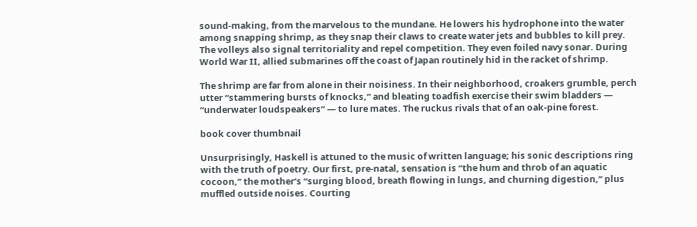sound-making, from the marvelous to the mundane. He lowers his hydrophone into the water among snapping shrimp, as they snap their claws to create water jets and bubbles to kill prey. The volleys also signal territoriality and repel competition. They even foiled navy sonar. During World War II, allied submarines off the coast of Japan routinely hid in the racket of shrimp.

The shrimp are far from alone in their noisiness. In their neighborhood, croakers grumble, perch utter “stammering bursts of knocks,” and bleating toadfish exercise their swim bladders — “underwater loudspeakers” — to lure mates. The ruckus rivals that of an oak-pine forest.

book cover thumbnail

Unsurprisingly, Haskell is attuned to the music of written language; his sonic descriptions ring with the truth of poetry. Our first, pre-natal, sensation is “the hum and throb of an aquatic cocoon,” the mother’s “surging blood, breath flowing in lungs, and churning digestion,” plus muffled outside noises. Courting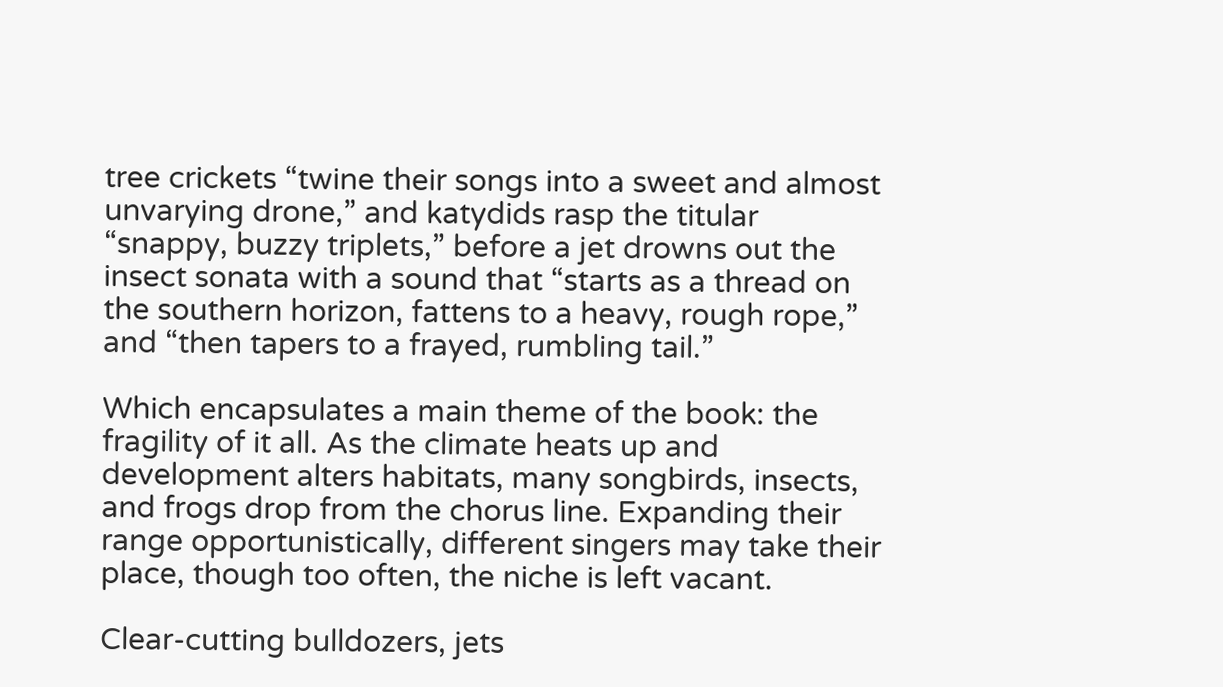tree crickets “twine their songs into a sweet and almost unvarying drone,” and katydids rasp the titular “snappy, buzzy triplets,” before a jet drowns out the insect sonata with a sound that “starts as a thread on the southern horizon, fattens to a heavy, rough rope,” and “then tapers to a frayed, rumbling tail.”

Which encapsulates a main theme of the book: the fragility of it all. As the climate heats up and development alters habitats, many songbirds, insects, and frogs drop from the chorus line. Expanding their range opportunistically, different singers may take their place, though too often, the niche is left vacant.

Clear-cutting bulldozers, jets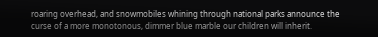roaring overhead, and snowmobiles whining through national parks announce the curse of a more monotonous, dimmer blue marble our children will inherit.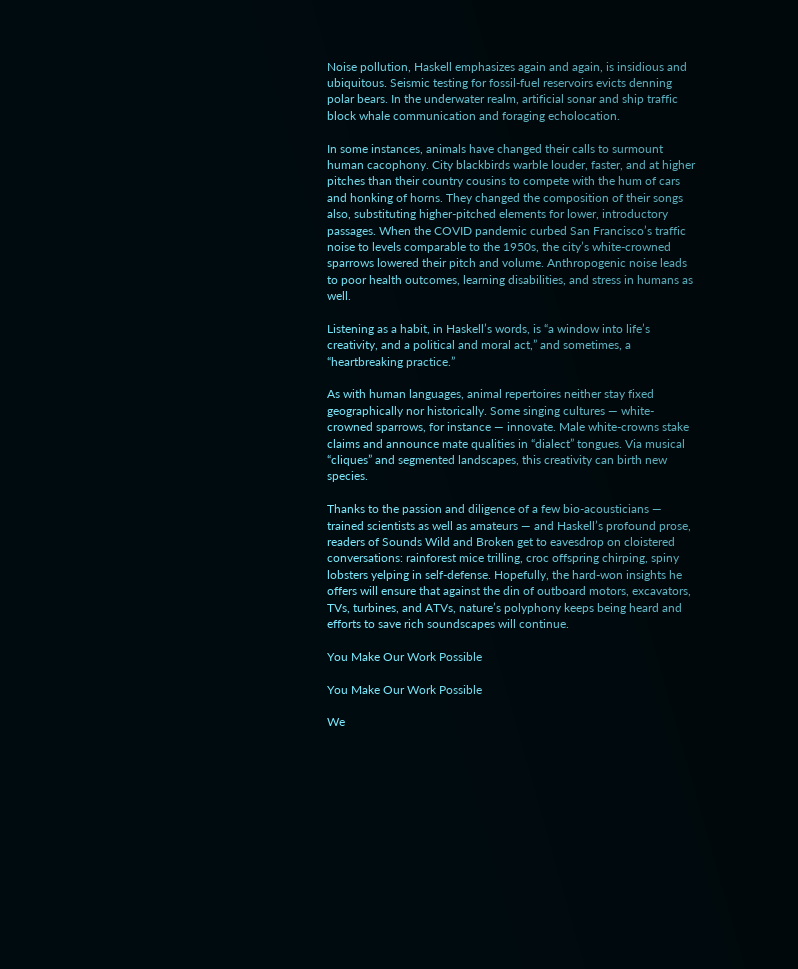Noise pollution, Haskell emphasizes again and again, is insidious and ubiquitous. Seismic testing for fossil-fuel reservoirs evicts denning polar bears. In the underwater realm, artificial sonar and ship traffic block whale communication and foraging echolocation.

In some instances, animals have changed their calls to surmount human cacophony. City blackbirds warble louder, faster, and at higher pitches than their country cousins to compete with the hum of cars and honking of horns. They changed the composition of their songs also, substituting higher-pitched elements for lower, introductory passages. When the COVID pandemic curbed San Francisco’s traffic noise to levels comparable to the 1950s, the city’s white-crowned sparrows lowered their pitch and volume. Anthropogenic noise leads to poor health outcomes, learning disabilities, and stress in humans as well.

Listening as a habit, in Haskell’s words, is “a window into life’s creativity, and a political and moral act,” and sometimes, a “heartbreaking practice.”

As with human languages, animal repertoires neither stay fixed geographically nor historically. Some singing cultures — white-crowned sparrows, for instance — innovate. Male white-crowns stake claims and announce mate qualities in “dialect” tongues. Via musical “cliques” and segmented landscapes, this creativity can birth new species.

Thanks to the passion and diligence of a few bio-acousticians — trained scientists as well as amateurs — and Haskell’s profound prose, readers of Sounds Wild and Broken get to eavesdrop on cloistered conversations: rainforest mice trilling, croc offspring chirping, spiny lobsters yelping in self-defense. Hopefully, the hard-won insights he offers will ensure that against the din of outboard motors, excavators, TVs, turbines, and ATVs, nature’s polyphony keeps being heard and efforts to save rich soundscapes will continue.

You Make Our Work Possible

You Make Our Work Possible

We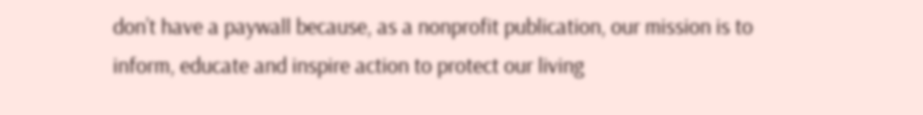don’t have a paywall because, as a nonprofit publication, our mission is to inform, educate and inspire action to protect our living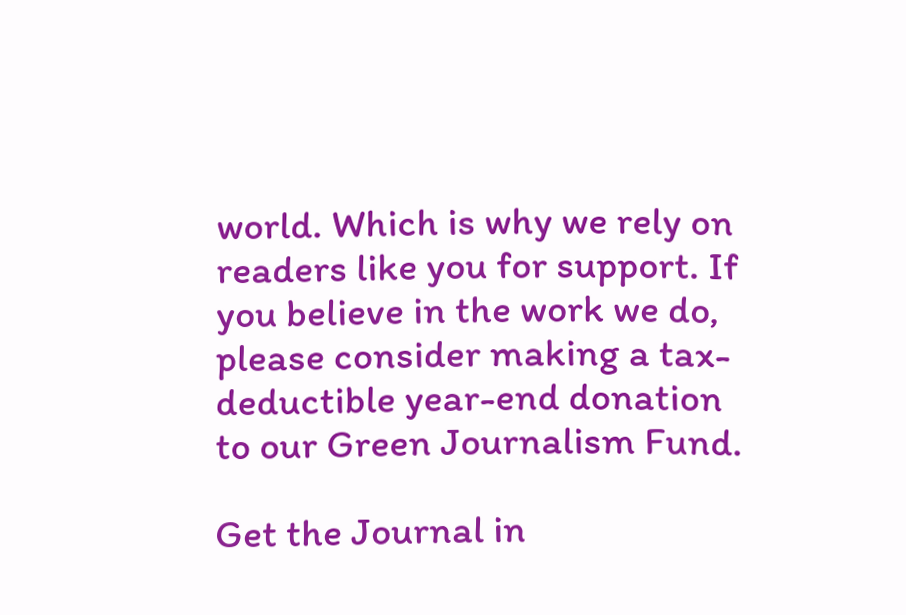world. Which is why we rely on readers like you for support. If you believe in the work we do, please consider making a tax-deductible year-end donation to our Green Journalism Fund.

Get the Journal in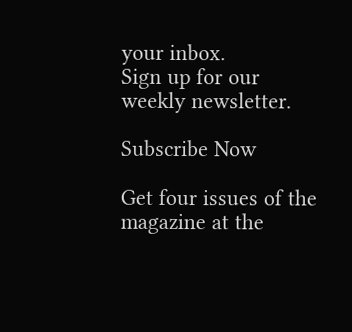your inbox.
Sign up for our weekly newsletter.

Subscribe Now

Get four issues of the magazine at the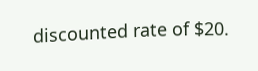discounted rate of $20.